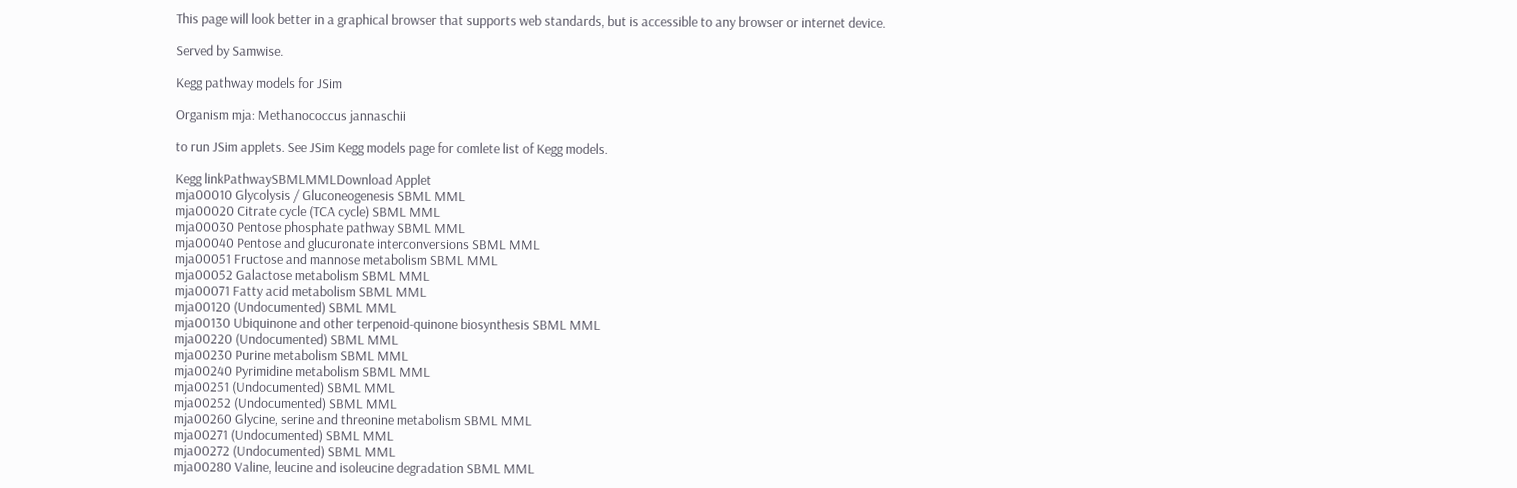This page will look better in a graphical browser that supports web standards, but is accessible to any browser or internet device.

Served by Samwise.

Kegg pathway models for JSim

Organism mja: Methanococcus jannaschii

to run JSim applets. See JSim Kegg models page for comlete list of Kegg models.

Kegg linkPathwaySBMLMMLDownload Applet
mja00010 Glycolysis / Gluconeogenesis SBML MML
mja00020 Citrate cycle (TCA cycle) SBML MML
mja00030 Pentose phosphate pathway SBML MML
mja00040 Pentose and glucuronate interconversions SBML MML
mja00051 Fructose and mannose metabolism SBML MML
mja00052 Galactose metabolism SBML MML
mja00071 Fatty acid metabolism SBML MML
mja00120 (Undocumented) SBML MML
mja00130 Ubiquinone and other terpenoid-quinone biosynthesis SBML MML
mja00220 (Undocumented) SBML MML
mja00230 Purine metabolism SBML MML
mja00240 Pyrimidine metabolism SBML MML
mja00251 (Undocumented) SBML MML
mja00252 (Undocumented) SBML MML
mja00260 Glycine, serine and threonine metabolism SBML MML
mja00271 (Undocumented) SBML MML
mja00272 (Undocumented) SBML MML
mja00280 Valine, leucine and isoleucine degradation SBML MML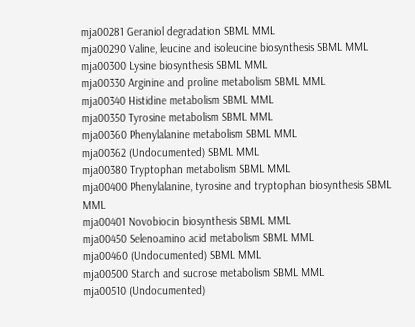mja00281 Geraniol degradation SBML MML
mja00290 Valine, leucine and isoleucine biosynthesis SBML MML
mja00300 Lysine biosynthesis SBML MML
mja00330 Arginine and proline metabolism SBML MML
mja00340 Histidine metabolism SBML MML
mja00350 Tyrosine metabolism SBML MML
mja00360 Phenylalanine metabolism SBML MML
mja00362 (Undocumented) SBML MML
mja00380 Tryptophan metabolism SBML MML
mja00400 Phenylalanine, tyrosine and tryptophan biosynthesis SBML MML
mja00401 Novobiocin biosynthesis SBML MML
mja00450 Selenoamino acid metabolism SBML MML
mja00460 (Undocumented) SBML MML
mja00500 Starch and sucrose metabolism SBML MML
mja00510 (Undocumented)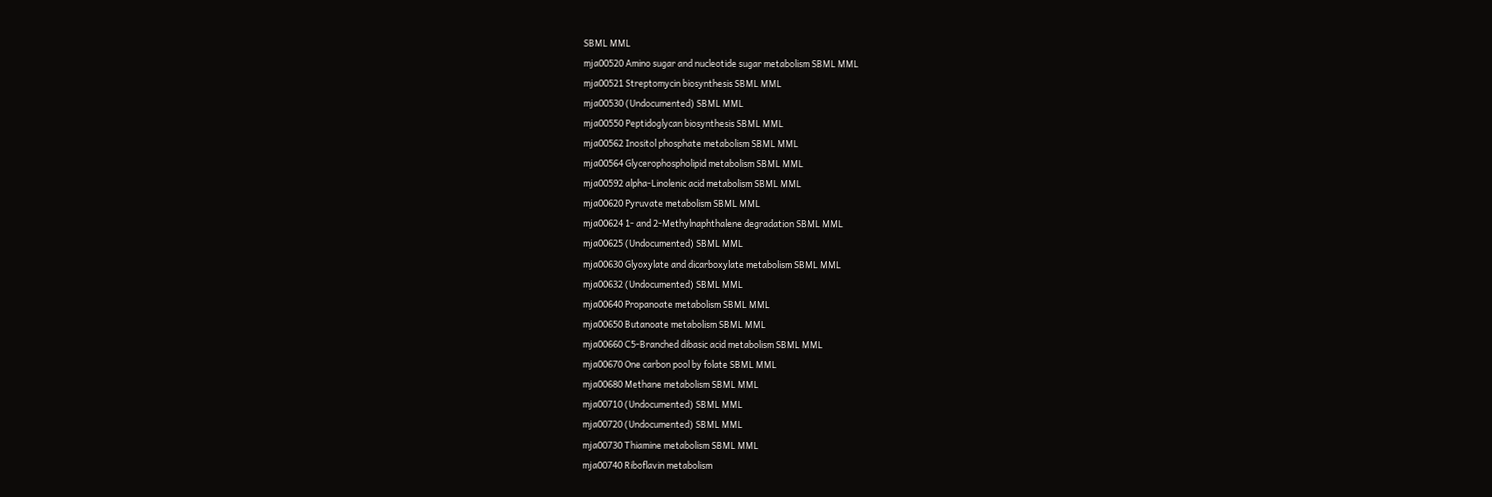SBML MML
mja00520 Amino sugar and nucleotide sugar metabolism SBML MML
mja00521 Streptomycin biosynthesis SBML MML
mja00530 (Undocumented) SBML MML
mja00550 Peptidoglycan biosynthesis SBML MML
mja00562 Inositol phosphate metabolism SBML MML
mja00564 Glycerophospholipid metabolism SBML MML
mja00592 alpha-Linolenic acid metabolism SBML MML
mja00620 Pyruvate metabolism SBML MML
mja00624 1- and 2-Methylnaphthalene degradation SBML MML
mja00625 (Undocumented) SBML MML
mja00630 Glyoxylate and dicarboxylate metabolism SBML MML
mja00632 (Undocumented) SBML MML
mja00640 Propanoate metabolism SBML MML
mja00650 Butanoate metabolism SBML MML
mja00660 C5-Branched dibasic acid metabolism SBML MML
mja00670 One carbon pool by folate SBML MML
mja00680 Methane metabolism SBML MML
mja00710 (Undocumented) SBML MML
mja00720 (Undocumented) SBML MML
mja00730 Thiamine metabolism SBML MML
mja00740 Riboflavin metabolism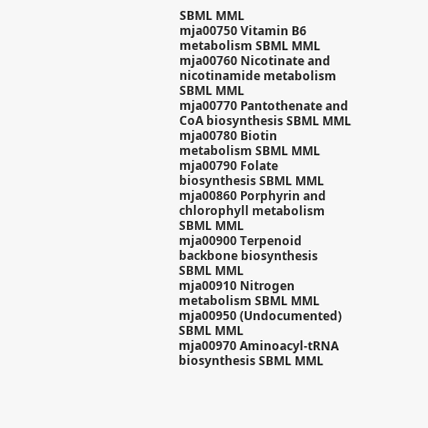SBML MML
mja00750 Vitamin B6 metabolism SBML MML
mja00760 Nicotinate and nicotinamide metabolism SBML MML
mja00770 Pantothenate and CoA biosynthesis SBML MML
mja00780 Biotin metabolism SBML MML
mja00790 Folate biosynthesis SBML MML
mja00860 Porphyrin and chlorophyll metabolism SBML MML
mja00900 Terpenoid backbone biosynthesis SBML MML
mja00910 Nitrogen metabolism SBML MML
mja00950 (Undocumented) SBML MML
mja00970 Aminoacyl-tRNA biosynthesis SBML MML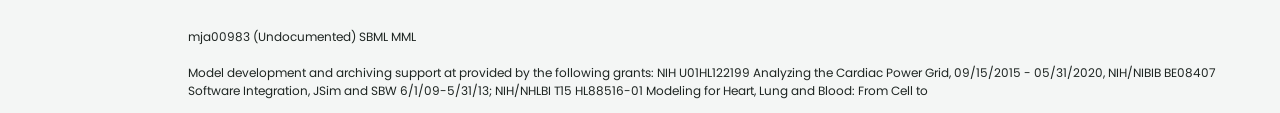mja00983 (Undocumented) SBML MML

Model development and archiving support at provided by the following grants: NIH U01HL122199 Analyzing the Cardiac Power Grid, 09/15/2015 - 05/31/2020, NIH/NIBIB BE08407 Software Integration, JSim and SBW 6/1/09-5/31/13; NIH/NHLBI T15 HL88516-01 Modeling for Heart, Lung and Blood: From Cell to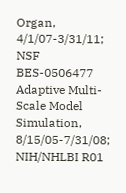Organ, 4/1/07-3/31/11; NSF BES-0506477 Adaptive Multi-Scale Model Simulation, 8/15/05-7/31/08; NIH/NHLBI R01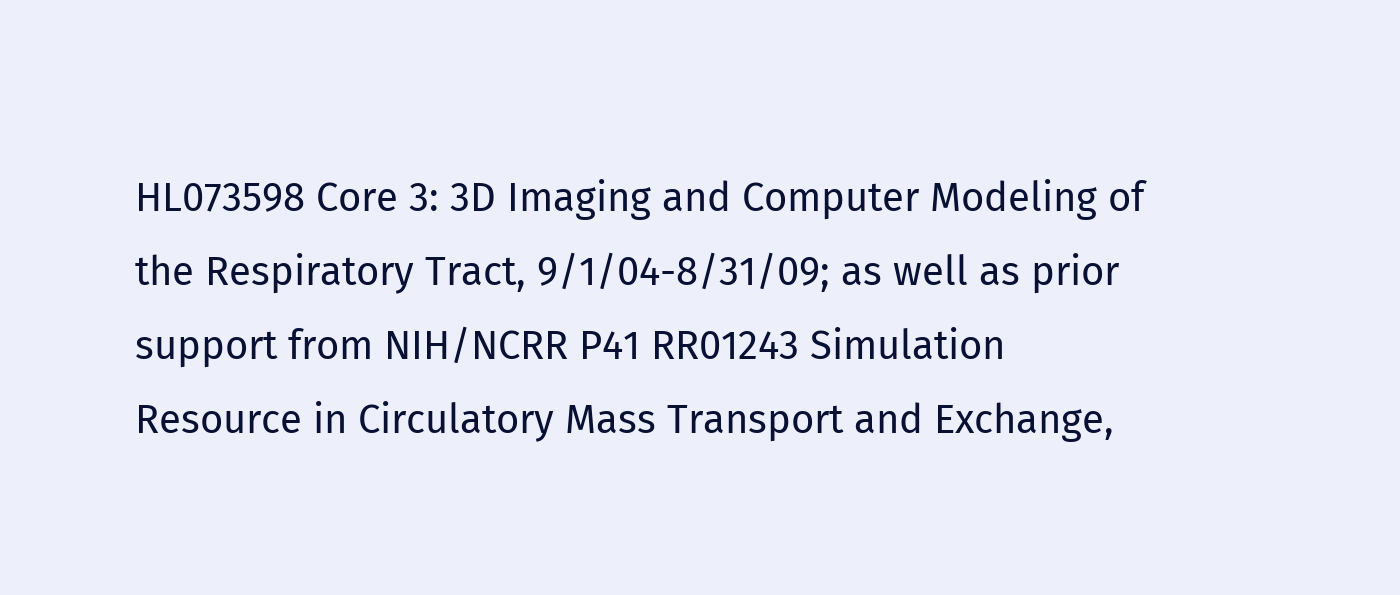HL073598 Core 3: 3D Imaging and Computer Modeling of the Respiratory Tract, 9/1/04-8/31/09; as well as prior support from NIH/NCRR P41 RR01243 Simulation Resource in Circulatory Mass Transport and Exchange,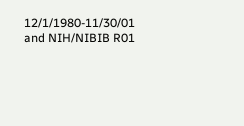12/1/1980-11/30/01 and NIH/NIBIB R01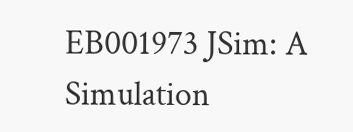EB001973 JSim: A Simulation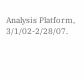Analysis Platform, 3/1/02-2/28/07.